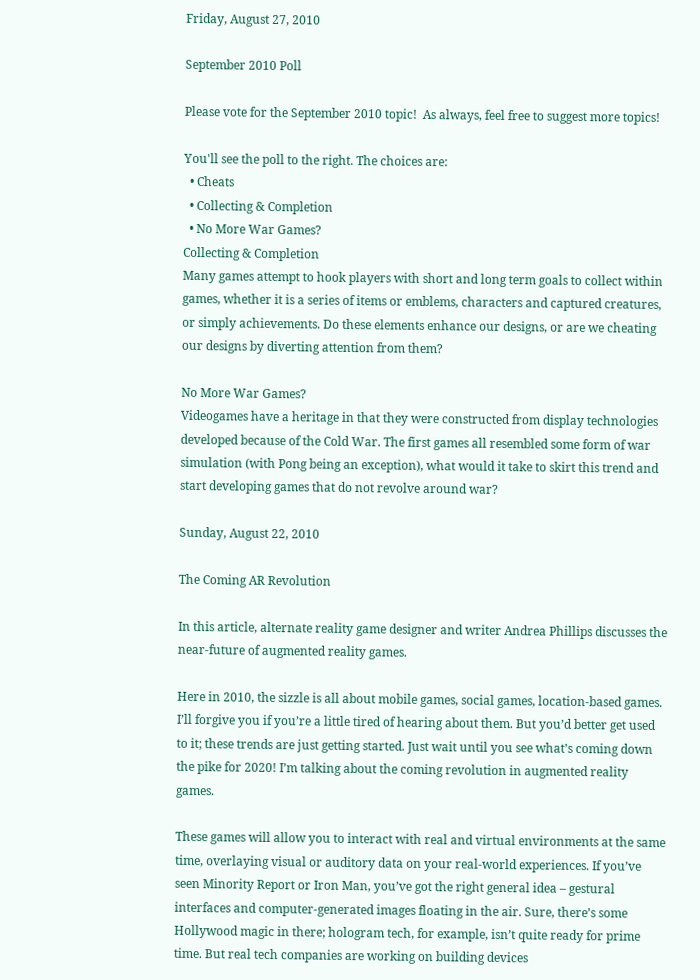Friday, August 27, 2010

September 2010 Poll

Please vote for the September 2010 topic!  As always, feel free to suggest more topics!

You'll see the poll to the right. The choices are:
  • Cheats
  • Collecting & Completion
  • No More War Games?
Collecting & Completion
Many games attempt to hook players with short and long term goals to collect within games, whether it is a series of items or emblems, characters and captured creatures, or simply achievements. Do these elements enhance our designs, or are we cheating our designs by diverting attention from them?

No More War Games?
Videogames have a heritage in that they were constructed from display technologies developed because of the Cold War. The first games all resembled some form of war simulation (with Pong being an exception), what would it take to skirt this trend and start developing games that do not revolve around war?

Sunday, August 22, 2010

The Coming AR Revolution

In this article, alternate reality game designer and writer Andrea Phillips discusses the near-future of augmented reality games.

Here in 2010, the sizzle is all about mobile games, social games, location-based games. I’ll forgive you if you’re a little tired of hearing about them. But you’d better get used to it; these trends are just getting started. Just wait until you see what’s coming down the pike for 2020! I’m talking about the coming revolution in augmented reality games.

These games will allow you to interact with real and virtual environments at the same time, overlaying visual or auditory data on your real-world experiences. If you’ve seen Minority Report or Iron Man, you’ve got the right general idea – gestural interfaces and computer-generated images floating in the air. Sure, there’s some Hollywood magic in there; hologram tech, for example, isn’t quite ready for prime time. But real tech companies are working on building devices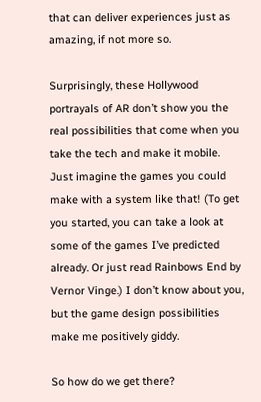that can deliver experiences just as amazing, if not more so.

Surprisingly, these Hollywood portrayals of AR don’t show you the real possibilities that come when you take the tech and make it mobile. Just imagine the games you could make with a system like that! (To get you started, you can take a look at some of the games I’ve predicted already. Or just read Rainbows End by Vernor Vinge.) I don’t know about you, but the game design possibilities make me positively giddy.

So how do we get there?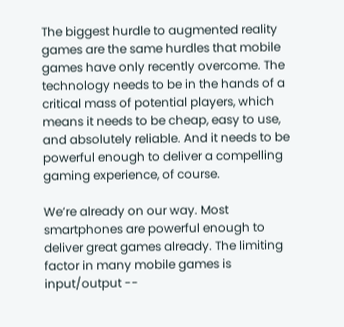The biggest hurdle to augmented reality games are the same hurdles that mobile games have only recently overcome. The technology needs to be in the hands of a critical mass of potential players, which means it needs to be cheap, easy to use, and absolutely reliable. And it needs to be powerful enough to deliver a compelling gaming experience, of course.

We’re already on our way. Most smartphones are powerful enough to deliver great games already. The limiting factor in many mobile games is input/output --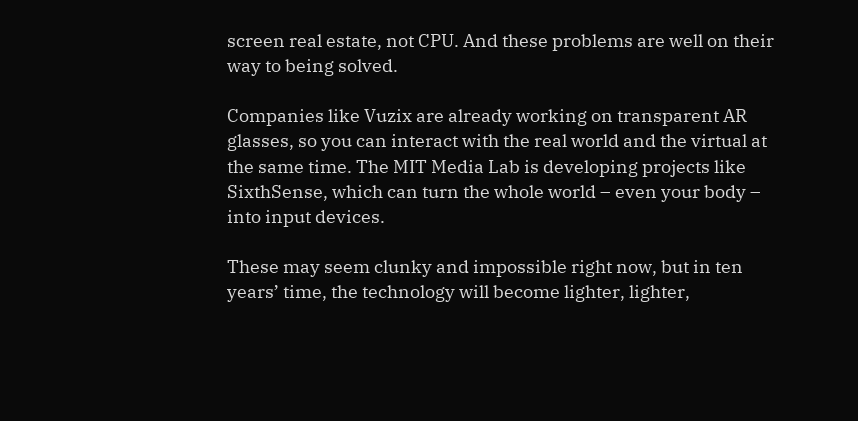screen real estate, not CPU. And these problems are well on their way to being solved.

Companies like Vuzix are already working on transparent AR glasses, so you can interact with the real world and the virtual at the same time. The MIT Media Lab is developing projects like SixthSense, which can turn the whole world – even your body – into input devices.

These may seem clunky and impossible right now, but in ten years’ time, the technology will become lighter, lighter,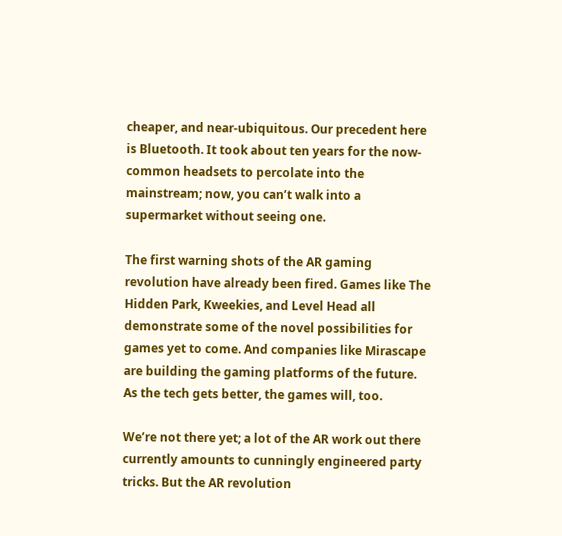cheaper, and near-ubiquitous. Our precedent here is Bluetooth. It took about ten years for the now-common headsets to percolate into the mainstream; now, you can’t walk into a supermarket without seeing one.

The first warning shots of the AR gaming revolution have already been fired. Games like The Hidden Park, Kweekies, and Level Head all demonstrate some of the novel possibilities for games yet to come. And companies like Mirascape are building the gaming platforms of the future. As the tech gets better, the games will, too.

We’re not there yet; a lot of the AR work out there currently amounts to cunningly engineered party tricks. But the AR revolution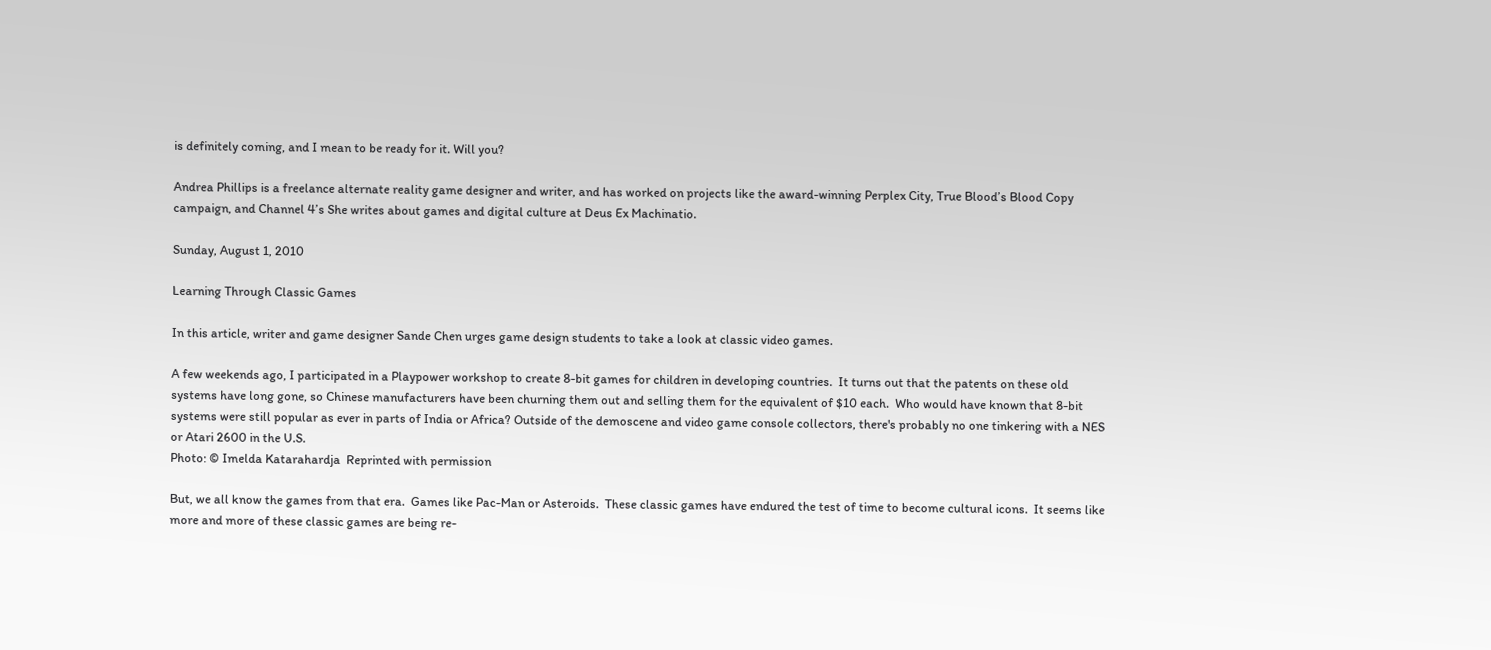is definitely coming, and I mean to be ready for it. Will you?

Andrea Phillips is a freelance alternate reality game designer and writer, and has worked on projects like the award-winning Perplex City, True Blood’s Blood Copy campaign, and Channel 4’s She writes about games and digital culture at Deus Ex Machinatio.

Sunday, August 1, 2010

Learning Through Classic Games

In this article, writer and game designer Sande Chen urges game design students to take a look at classic video games.

A few weekends ago, I participated in a Playpower workshop to create 8-bit games for children in developing countries.  It turns out that the patents on these old systems have long gone, so Chinese manufacturers have been churning them out and selling them for the equivalent of $10 each.  Who would have known that 8-bit systems were still popular as ever in parts of India or Africa? Outside of the demoscene and video game console collectors, there's probably no one tinkering with a NES or Atari 2600 in the U.S.
Photo: © Imelda Katarahardja  Reprinted with permission

But, we all know the games from that era.  Games like Pac-Man or Asteroids.  These classic games have endured the test of time to become cultural icons.  It seems like more and more of these classic games are being re-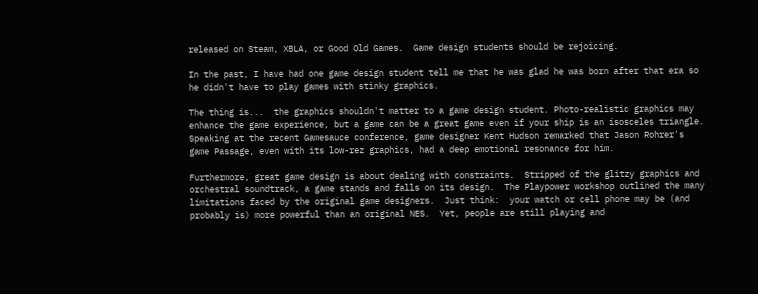released on Steam, XBLA, or Good Old Games.  Game design students should be rejoicing.

In the past, I have had one game design student tell me that he was glad he was born after that era so he didn't have to play games with stinky graphics.

The thing is...  the graphics shouldn't matter to a game design student. Photo-realistic graphics may enhance the game experience, but a game can be a great game even if your ship is an isosceles triangle.  Speaking at the recent Gamesauce conference, game designer Kent Hudson remarked that Jason Rohrer's game Passage, even with its low-rez graphics, had a deep emotional resonance for him.

Furthermore, great game design is about dealing with constraints.  Stripped of the glitzy graphics and orchestral soundtrack, a game stands and falls on its design.  The Playpower workshop outlined the many limitations faced by the original game designers.  Just think:  your watch or cell phone may be (and probably is) more powerful than an original NES.  Yet, people are still playing and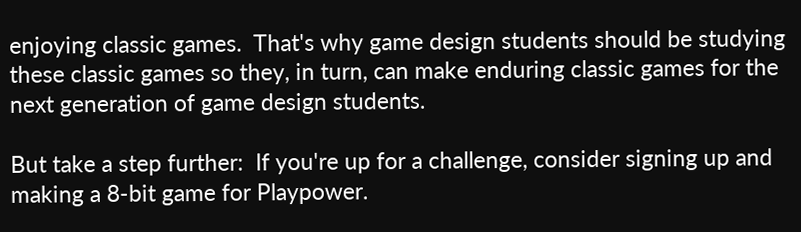enjoying classic games.  That's why game design students should be studying these classic games so they, in turn, can make enduring classic games for the next generation of game design students.

But take a step further:  If you're up for a challenge, consider signing up and making a 8-bit game for Playpower.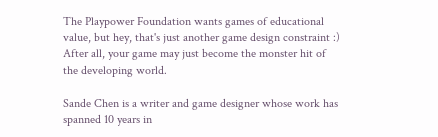The Playpower Foundation wants games of educational value, but hey, that's just another game design constraint :)  After all, your game may just become the monster hit of the developing world.

Sande Chen is a writer and game designer whose work has spanned 10 years in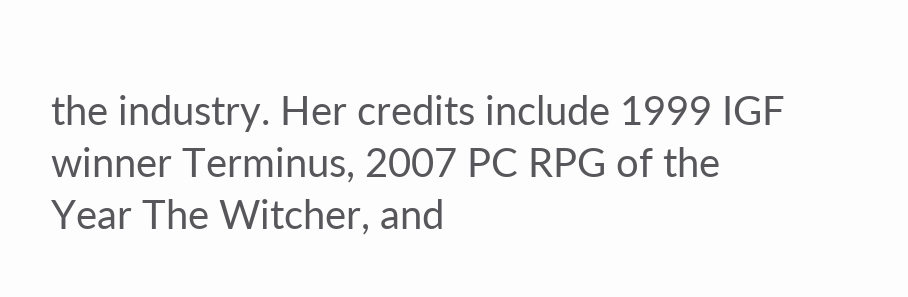the industry. Her credits include 1999 IGF winner Terminus, 2007 PC RPG of the Year The Witcher, and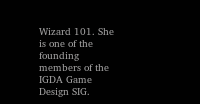Wizard 101. She is one of the founding members of the IGDA Game Design SIG.